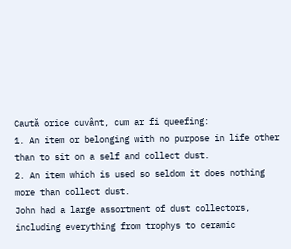Caută orice cuvânt, cum ar fi queefing:
1. An item or belonging with no purpose in life other than to sit on a self and collect dust.
2. An item which is used so seldom it does nothing more than collect dust.
John had a large assortment of dust collectors, including everything from trophys to ceramic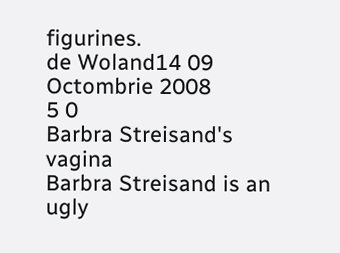figurines.
de Woland14 09 Octombrie 2008
5 0
Barbra Streisand's vagina
Barbra Streisand is an ugly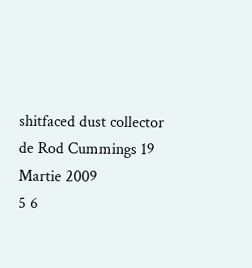shitfaced dust collector
de Rod Cummings 19 Martie 2009
5 6